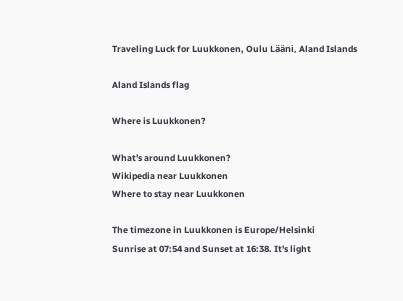Traveling Luck for Luukkonen, Oulu Lääni, Aland Islands

Aland Islands flag

Where is Luukkonen?

What's around Luukkonen?
Wikipedia near Luukkonen
Where to stay near Luukkonen

The timezone in Luukkonen is Europe/Helsinki
Sunrise at 07:54 and Sunset at 16:38. It's light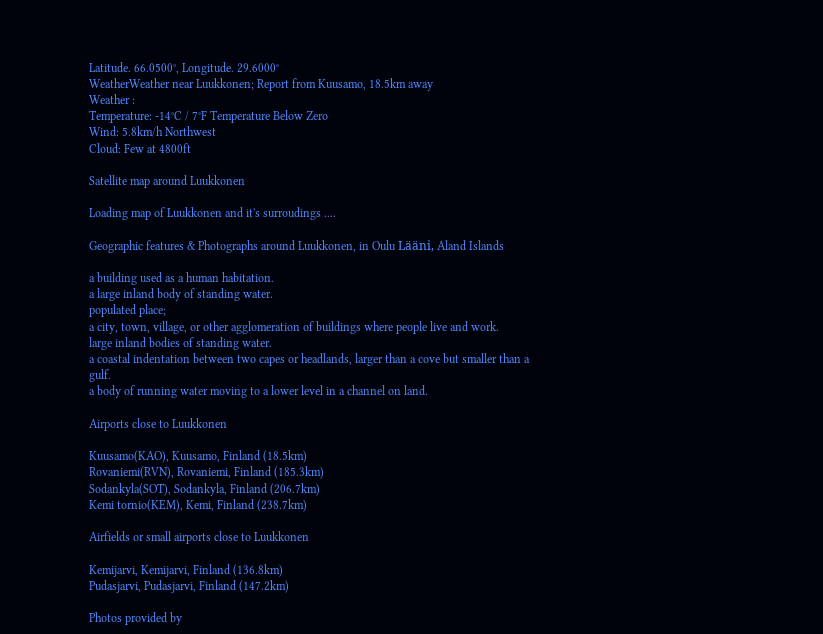Latitude. 66.0500°, Longitude. 29.6000°
WeatherWeather near Luukkonen; Report from Kuusamo, 18.5km away
Weather :
Temperature: -14°C / 7°F Temperature Below Zero
Wind: 5.8km/h Northwest
Cloud: Few at 4800ft

Satellite map around Luukkonen

Loading map of Luukkonen and it's surroudings ....

Geographic features & Photographs around Luukkonen, in Oulu Lääni, Aland Islands

a building used as a human habitation.
a large inland body of standing water.
populated place;
a city, town, village, or other agglomeration of buildings where people live and work.
large inland bodies of standing water.
a coastal indentation between two capes or headlands, larger than a cove but smaller than a gulf.
a body of running water moving to a lower level in a channel on land.

Airports close to Luukkonen

Kuusamo(KAO), Kuusamo, Finland (18.5km)
Rovaniemi(RVN), Rovaniemi, Finland (185.3km)
Sodankyla(SOT), Sodankyla, Finland (206.7km)
Kemi tornio(KEM), Kemi, Finland (238.7km)

Airfields or small airports close to Luukkonen

Kemijarvi, Kemijarvi, Finland (136.8km)
Pudasjarvi, Pudasjarvi, Finland (147.2km)

Photos provided by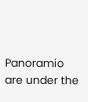Panoramio are under the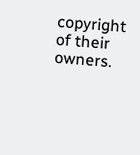copyright of their owners.